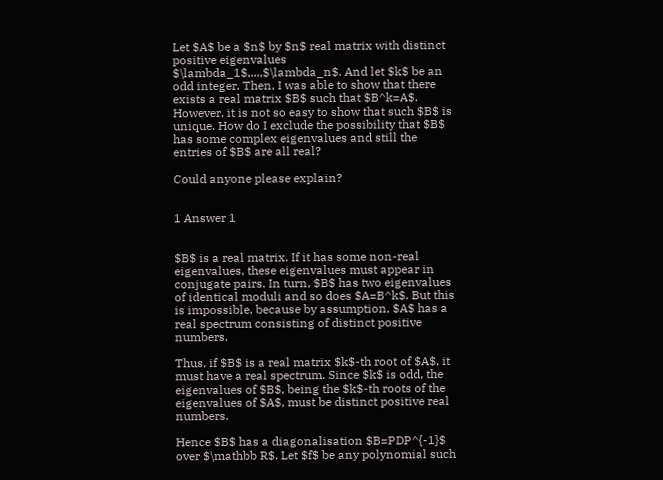Let $A$ be a $n$ by $n$ real matrix with distinct positive eigenvalues $\lambda_1$,...,$\lambda_n$. And let $k$ be an odd integer. Then, I was able to show that there exists a real matrix $B$ such that $B^k=A$. However, it is not so easy to show that such $B$ is unique. How do I exclude the possibility that $B$ has some complex eigenvalues and still the entries of $B$ are all real?

Could anyone please explain?


1 Answer 1


$B$ is a real matrix. If it has some non-real eigenvalues, these eigenvalues must appear in conjugate pairs. In turn, $B$ has two eigenvalues of identical moduli and so does $A=B^k$. But this is impossible, because by assumption, $A$ has a real spectrum consisting of distinct positive numbers.

Thus, if $B$ is a real matrix $k$-th root of $A$, it must have a real spectrum. Since $k$ is odd, the eigenvalues of $B$, being the $k$-th roots of the eigenvalues of $A$, must be distinct positive real numbers.

Hence $B$ has a diagonalisation $B=PDP^{-1}$ over $\mathbb R$. Let $f$ be any polynomial such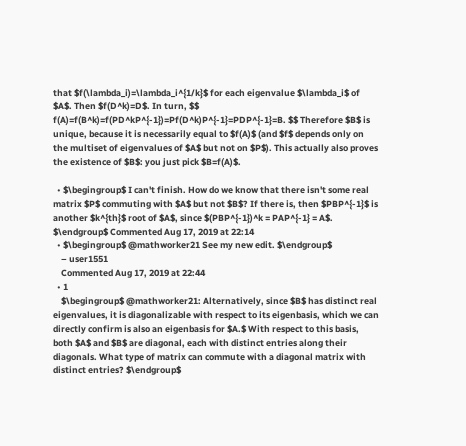that $f(\lambda_i)=\lambda_i^{1/k}$ for each eigenvalue $\lambda_i$ of $A$. Then $f(D^k)=D$. In turn, $$ f(A)=f(B^k)=f(PD^kP^{-1})=Pf(D^k)P^{-1}=PDP^{-1}=B. $$ Therefore $B$ is unique, because it is necessarily equal to $f(A)$ (and $f$ depends only on the multiset of eigenvalues of $A$ but not on $P$). This actually also proves the existence of $B$: you just pick $B=f(A)$.

  • $\begingroup$ I can't finish. How do we know that there isn't some real matrix $P$ commuting with $A$ but not $B$? If there is, then $PBP^{-1}$ is another $k^{th}$ root of $A$, since $(PBP^{-1})^k = PAP^{-1} = A$. $\endgroup$ Commented Aug 17, 2019 at 22:14
  • $\begingroup$ @mathworker21 See my new edit. $\endgroup$
    – user1551
    Commented Aug 17, 2019 at 22:44
  • 1
    $\begingroup$ @mathworker21: Alternatively, since $B$ has distinct real eigenvalues, it is diagonalizable with respect to its eigenbasis, which we can directly confirm is also an eigenbasis for $A.$ With respect to this basis, both $A$ and $B$ are diagonal, each with distinct entries along their diagonals. What type of matrix can commute with a diagonal matrix with distinct entries? $\endgroup$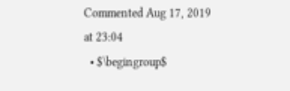Commented Aug 17, 2019 at 23:04
  • $\begingroup$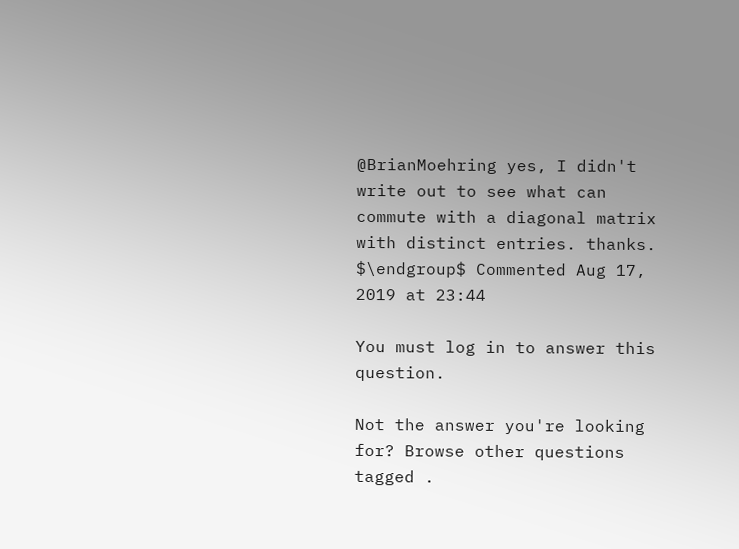@BrianMoehring yes, I didn't write out to see what can commute with a diagonal matrix with distinct entries. thanks. $\endgroup$ Commented Aug 17, 2019 at 23:44

You must log in to answer this question.

Not the answer you're looking for? Browse other questions tagged .